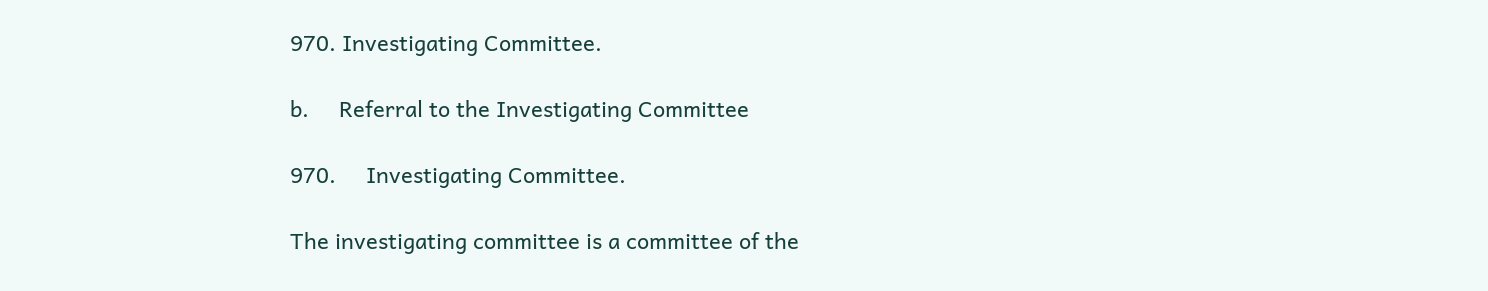970. Investigating Committee.

b.     Referral to the Investigating Committee

970.     Investigating Committee.

The investigating committee is a committee of the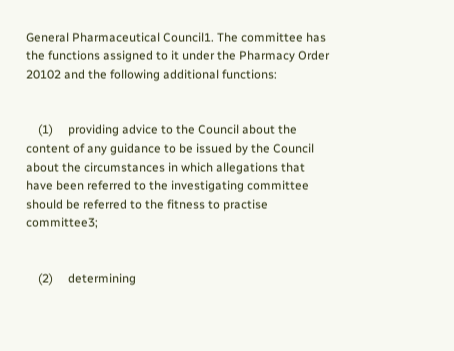General Pharmaceutical Council1. The committee has the functions assigned to it under the Pharmacy Order 20102 and the following additional functions:


    (1)     providing advice to the Council about the content of any guidance to be issued by the Council about the circumstances in which allegations that have been referred to the investigating committee should be referred to the fitness to practise committee3;


    (2)     determining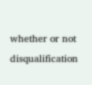whether or not disqualification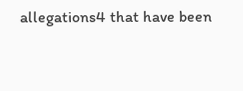allegations4 that have been